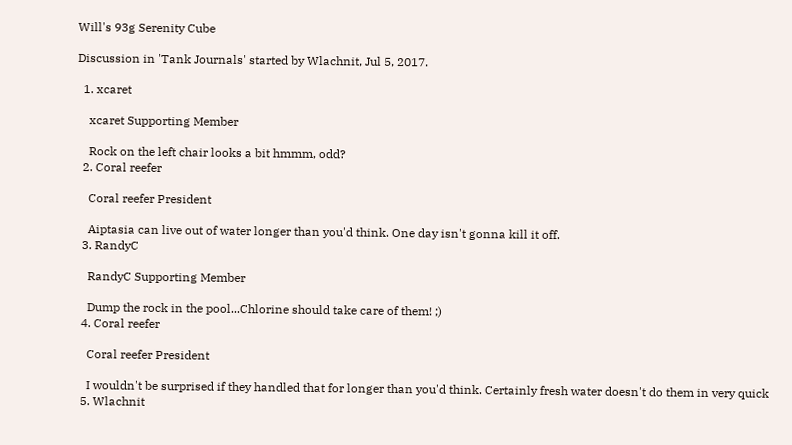Will's 93g Serenity Cube

Discussion in 'Tank Journals' started by Wlachnit, Jul 5, 2017.

  1. xcaret

    xcaret Supporting Member

    Rock on the left chair looks a bit hmmm, odd?
  2. Coral reefer

    Coral reefer President

    Aiptasia can live out of water longer than you'd think. One day isn't gonna kill it off.
  3. RandyC

    RandyC Supporting Member

    Dump the rock in the pool...Chlorine should take care of them! ;)
  4. Coral reefer

    Coral reefer President

    I wouldn't be surprised if they handled that for longer than you'd think. Certainly fresh water doesn't do them in very quick
  5. Wlachnit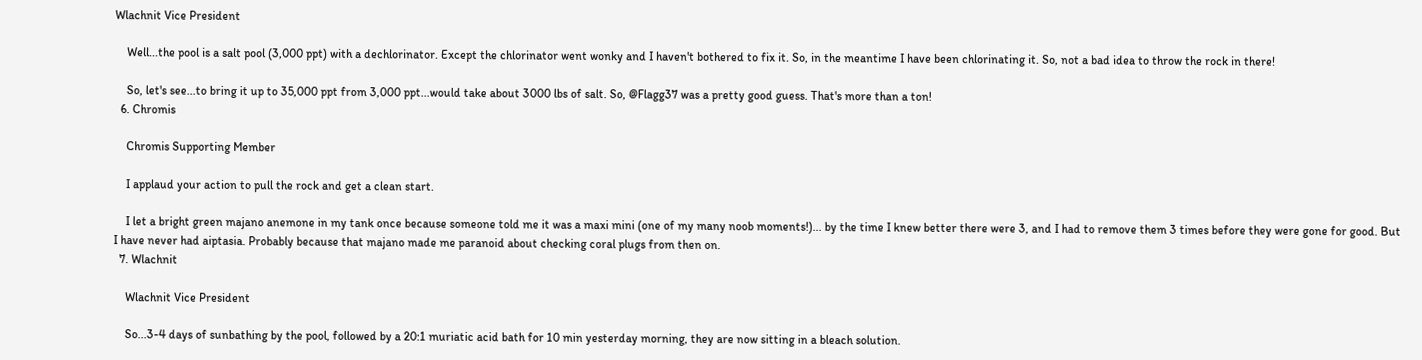Wlachnit Vice President

    Well...the pool is a salt pool (3,000 ppt) with a dechlorinator. Except the chlorinator went wonky and I haven't bothered to fix it. So, in the meantime I have been chlorinating it. So, not a bad idea to throw the rock in there!

    So, let's see...to bring it up to 35,000 ppt from 3,000 ppt...would take about 3000 lbs of salt. So, @Flagg37 was a pretty good guess. That's more than a ton!
  6. Chromis

    Chromis Supporting Member

    I applaud your action to pull the rock and get a clean start.

    I let a bright green majano anemone in my tank once because someone told me it was a maxi mini (one of my many noob moments!)... by the time I knew better there were 3, and I had to remove them 3 times before they were gone for good. But I have never had aiptasia. Probably because that majano made me paranoid about checking coral plugs from then on.
  7. Wlachnit

    Wlachnit Vice President

    So...3-4 days of sunbathing by the pool, followed by a 20:1 muriatic acid bath for 10 min yesterday morning, they are now sitting in a bleach solution.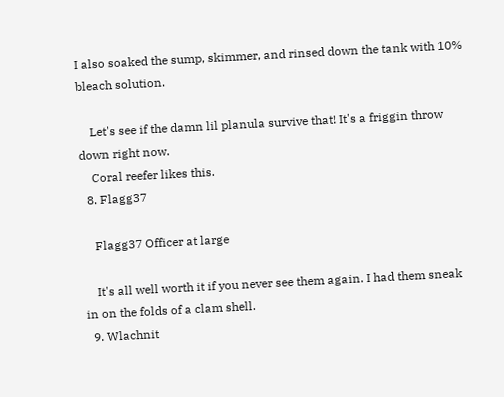I also soaked the sump, skimmer, and rinsed down the tank with 10% bleach solution.

    Let's see if the damn lil planula survive that! It's a friggin throw down right now.
    Coral reefer likes this.
  8. Flagg37

    Flagg37 Officer at large

    It's all well worth it if you never see them again. I had them sneak in on the folds of a clam shell.
  9. Wlachnit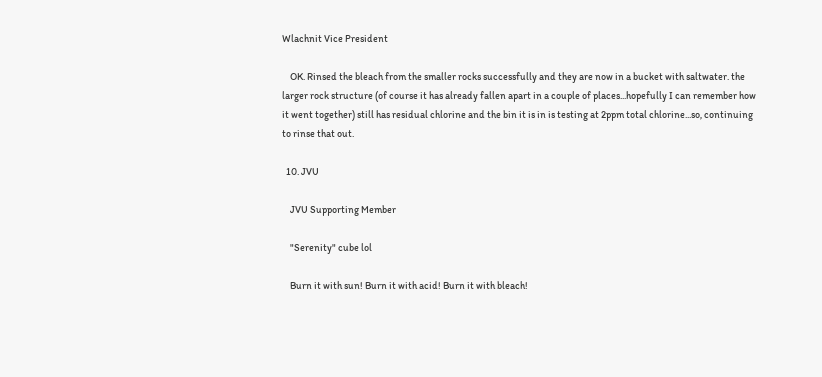Wlachnit Vice President

    OK. Rinsed the bleach from the smaller rocks successfully and they are now in a bucket with saltwater. the larger rock structure (of course it has already fallen apart in a couple of places...hopefully I can remember how it went together) still has residual chlorine and the bin it is in is testing at 2ppm total chlorine...so, continuing to rinse that out.

  10. JVU

    JVU Supporting Member

    "Serenity" cube lol

    Burn it with sun! Burn it with acid! Burn it with bleach!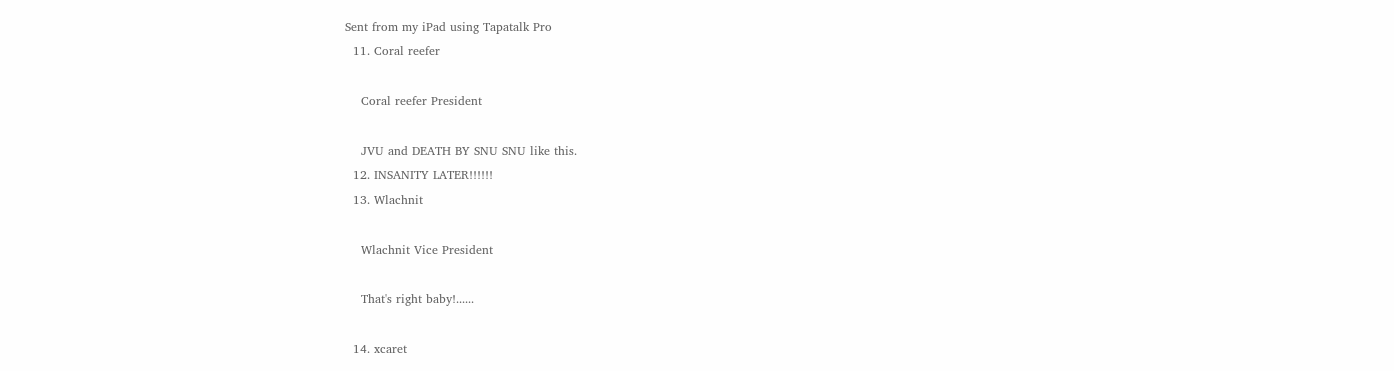Sent from my iPad using Tapatalk Pro
  11. Coral reefer

    Coral reefer President

    JVU and DEATH BY SNU SNU like this.
  12. INSANITY LATER!!!!!!
  13. Wlachnit

    Wlachnit Vice President

    That's right baby!......

  14. xcaret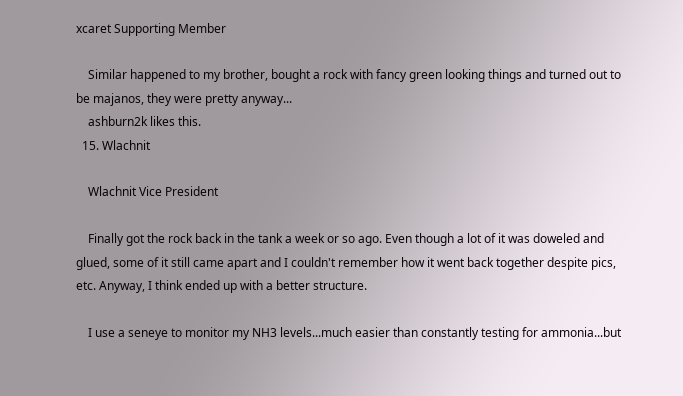xcaret Supporting Member

    Similar happened to my brother, bought a rock with fancy green looking things and turned out to be majanos, they were pretty anyway...
    ashburn2k likes this.
  15. Wlachnit

    Wlachnit Vice President

    Finally got the rock back in the tank a week or so ago. Even though a lot of it was doweled and glued, some of it still came apart and I couldn't remember how it went back together despite pics, etc. Anyway, I think ended up with a better structure.

    I use a seneye to monitor my NH3 levels...much easier than constantly testing for ammonia...but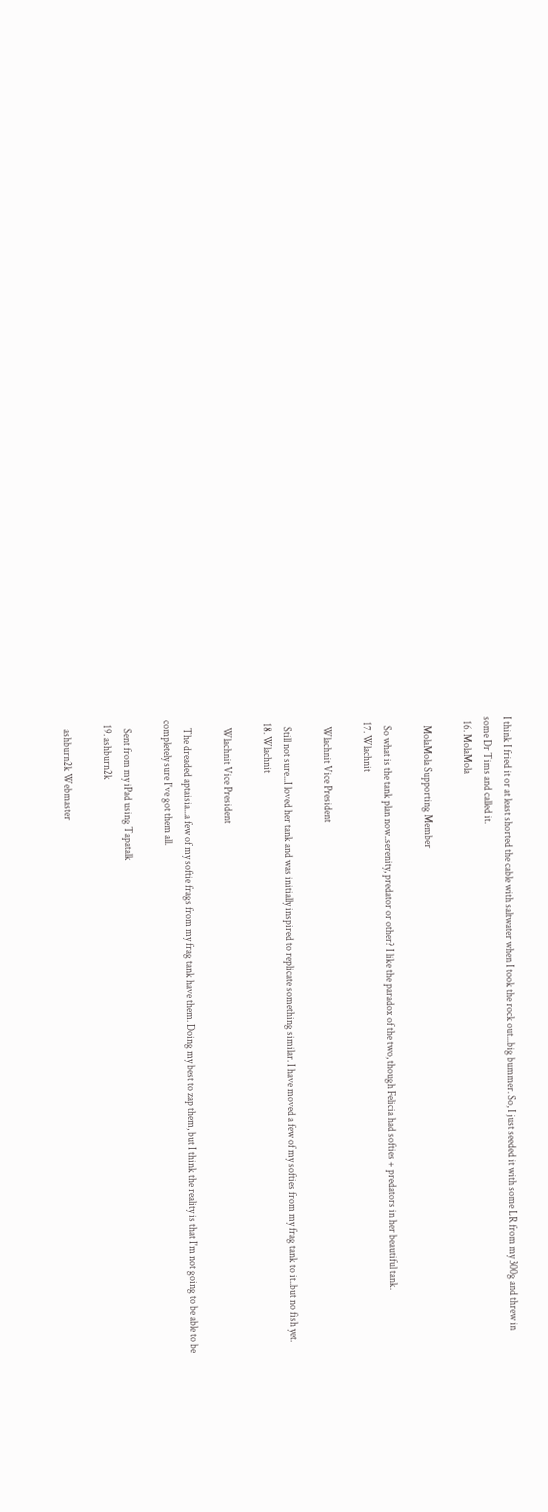I think I fried it or at least shorted the cable with saltwater when I took the rock out...big bummer. So, I just seeded it with some LR from my 300g and threw in some Dr Tims and called it.
  16. MolaMola

    MolaMola Supporting Member

    So what is the tank plan now..serenity, predator or other? I like the paradox of the two, though Felicia had softies + predators in her beautiful tank.
  17. Wlachnit

    Wlachnit Vice President

    Still not sure...I loved her tank and was initially inspired to replicate something similar. I have moved a few of my softies from my frag tank to it..but no fish yet.
  18. Wlachnit

    Wlachnit Vice President

    The dreaded aptaisia...a few of my softie frags from my frag tank have them. Doing my best to zap them, but I think the reality is that I'm not going to be able to be completely sure I've got them all.

    Sent from my iPad using Tapatalk
  19. ashburn2k

    ashburn2k Webmaster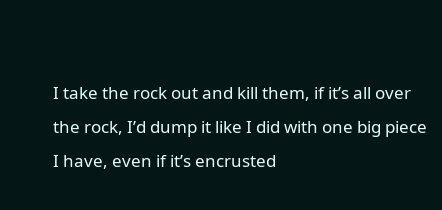I take the rock out and kill them, if it’s all over the rock, I’d dump it like I did with one big piece I have, even if it’s encrusted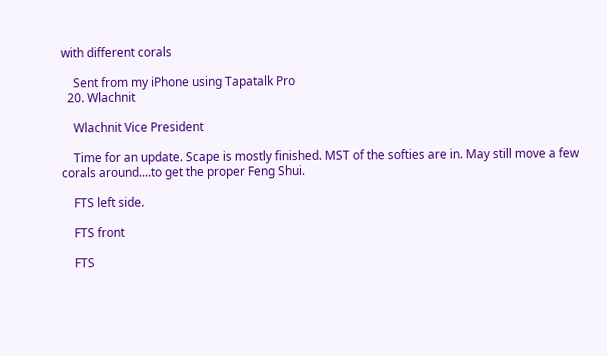with different corals

    Sent from my iPhone using Tapatalk Pro
  20. Wlachnit

    Wlachnit Vice President

    Time for an update. Scape is mostly finished. MST of the softies are in. May still move a few corals around....to get the proper Feng Shui.

    FTS left side.

    FTS front

    FTS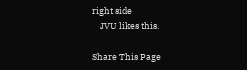right side
    JVU likes this.

Share This Page